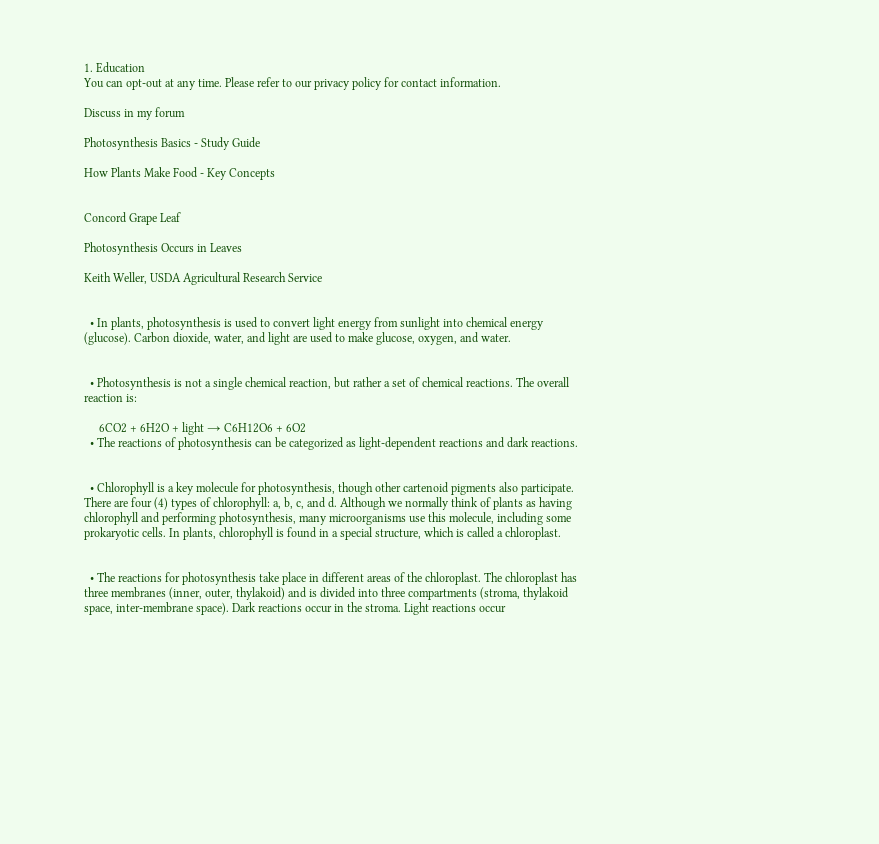1. Education
You can opt-out at any time. Please refer to our privacy policy for contact information.

Discuss in my forum

Photosynthesis Basics - Study Guide

How Plants Make Food - Key Concepts


Concord Grape Leaf

Photosynthesis Occurs in Leaves

Keith Weller, USDA Agricultural Research Service


  • In plants, photosynthesis is used to convert light energy from sunlight into chemical energy (glucose). Carbon dioxide, water, and light are used to make glucose, oxygen, and water.


  • Photosynthesis is not a single chemical reaction, but rather a set of chemical reactions. The overall reaction is:

     6CO2 + 6H2O + light → C6H12O6 + 6O2
  • The reactions of photosynthesis can be categorized as light-dependent reactions and dark reactions.


  • Chlorophyll is a key molecule for photosynthesis, though other cartenoid pigments also participate. There are four (4) types of chlorophyll: a, b, c, and d. Although we normally think of plants as having chlorophyll and performing photosynthesis, many microorganisms use this molecule, including some prokaryotic cells. In plants, chlorophyll is found in a special structure, which is called a chloroplast.


  • The reactions for photosynthesis take place in different areas of the chloroplast. The chloroplast has three membranes (inner, outer, thylakoid) and is divided into three compartments (stroma, thylakoid space, inter-membrane space). Dark reactions occur in the stroma. Light reactions occur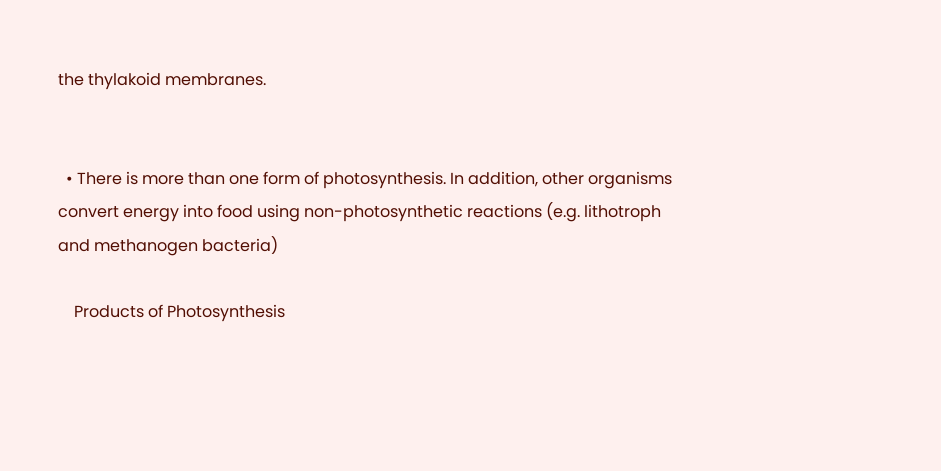the thylakoid membranes.


  • There is more than one form of photosynthesis. In addition, other organisms convert energy into food using non-photosynthetic reactions (e.g. lithotroph and methanogen bacteria)

    Products of Photosynthesis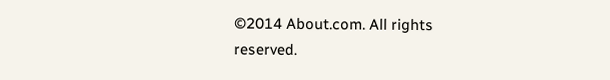©2014 About.com. All rights reserved.